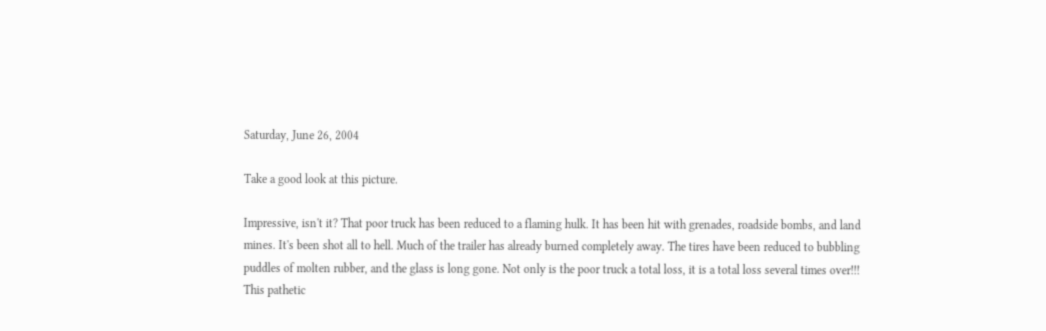Saturday, June 26, 2004

Take a good look at this picture.

Impressive, isn't it? That poor truck has been reduced to a flaming hulk. It has been hit with grenades, roadside bombs, and land mines. It's been shot all to hell. Much of the trailer has already burned completely away. The tires have been reduced to bubbling puddles of molten rubber, and the glass is long gone. Not only is the poor truck a total loss, it is a total loss several times over!!! This pathetic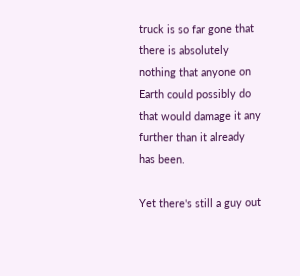truck is so far gone that there is absolutely nothing that anyone on Earth could possibly do that would damage it any further than it already has been.

Yet there's still a guy out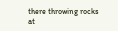there throwing rocks at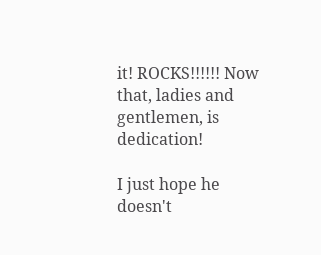it! ROCKS!!!!!! Now that, ladies and gentlemen, is dedication!

I just hope he doesn't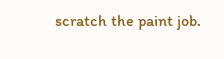scratch the paint job.